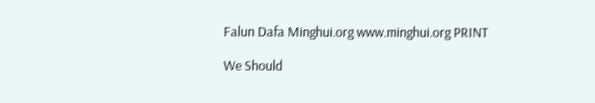Falun Dafa Minghui.org www.minghui.org PRINT

We Should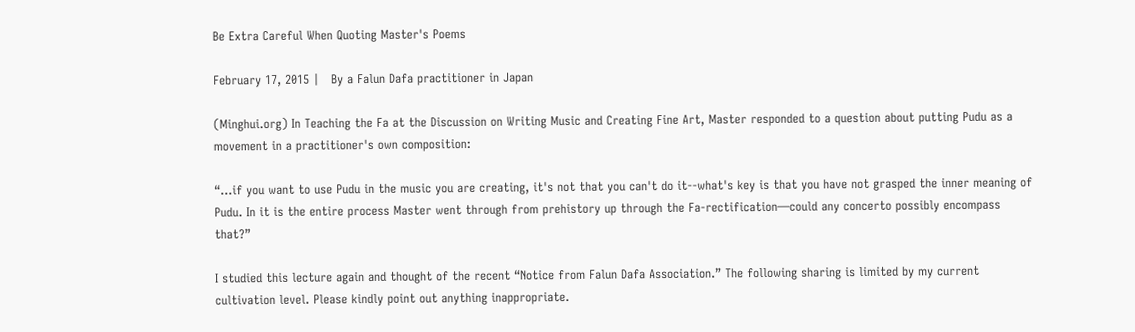Be Extra Careful When Quoting Master's Poems

February 17, 2015 |   By a Falun Dafa practitioner in Japan

(Minghui.org) In Teaching the Fa at the Discussion on Writing Music and Creating Fine Art, Master responded to a question about putting Pudu as a movement in a practitioner's own composition:

“...if you want to use Pudu in the music you are creating, it's not that you can't do it--what's key is that you have not grasped the inner meaning of Pudu. In it is the entire process Master went through from prehistory up through the Fa-rectification—could any concerto possibly encompass that?”

I studied this lecture again and thought of the recent “Notice from Falun Dafa Association.” The following sharing is limited by my current cultivation level. Please kindly point out anything inappropriate.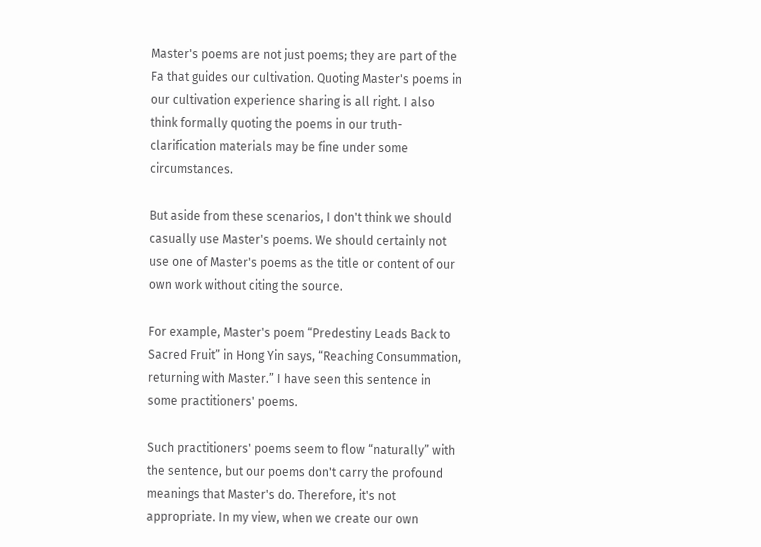Master's poems are not just poems; they are part of the Fa that guides our cultivation. Quoting Master's poems in our cultivation experience sharing is all right. I also think formally quoting the poems in our truth-clarification materials may be fine under some circumstances.

But aside from these scenarios, I don't think we should casually use Master's poems. We should certainly not use one of Master's poems as the title or content of our own work without citing the source.

For example, Master's poem “Predestiny Leads Back to Sacred Fruit” in Hong Yin says, “Reaching Consummation, returning with Master.” I have seen this sentence in some practitioners' poems.

Such practitioners' poems seem to flow “naturally” with the sentence, but our poems don't carry the profound meanings that Master's do. Therefore, it's not appropriate. In my view, when we create our own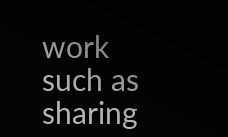work such as sharing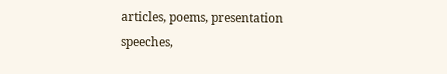articles, poems, presentation speeches,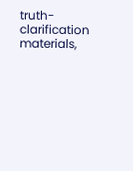truth-clarification materials,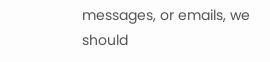messages, or emails, we should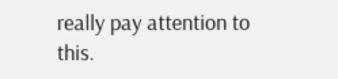really pay attention to this.